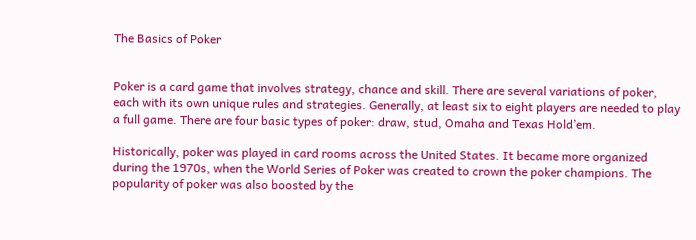The Basics of Poker


Poker is a card game that involves strategy, chance and skill. There are several variations of poker, each with its own unique rules and strategies. Generally, at least six to eight players are needed to play a full game. There are four basic types of poker: draw, stud, Omaha and Texas Hold’em.

Historically, poker was played in card rooms across the United States. It became more organized during the 1970s, when the World Series of Poker was created to crown the poker champions. The popularity of poker was also boosted by the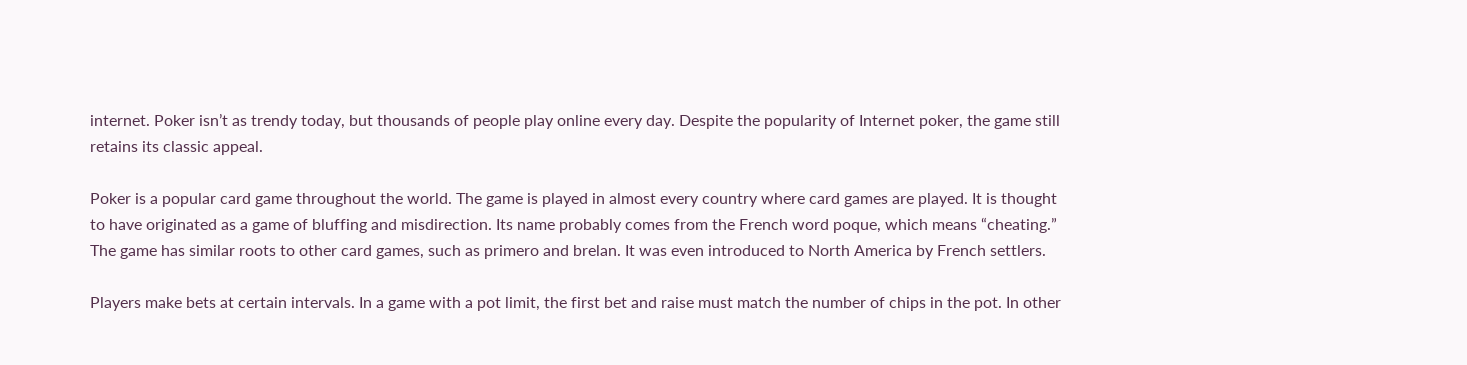internet. Poker isn’t as trendy today, but thousands of people play online every day. Despite the popularity of Internet poker, the game still retains its classic appeal.

Poker is a popular card game throughout the world. The game is played in almost every country where card games are played. It is thought to have originated as a game of bluffing and misdirection. Its name probably comes from the French word poque, which means “cheating.” The game has similar roots to other card games, such as primero and brelan. It was even introduced to North America by French settlers.

Players make bets at certain intervals. In a game with a pot limit, the first bet and raise must match the number of chips in the pot. In other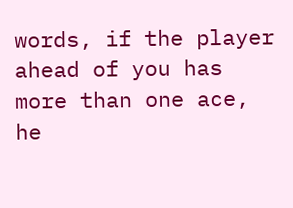words, if the player ahead of you has more than one ace, he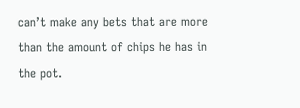can’t make any bets that are more than the amount of chips he has in the pot.